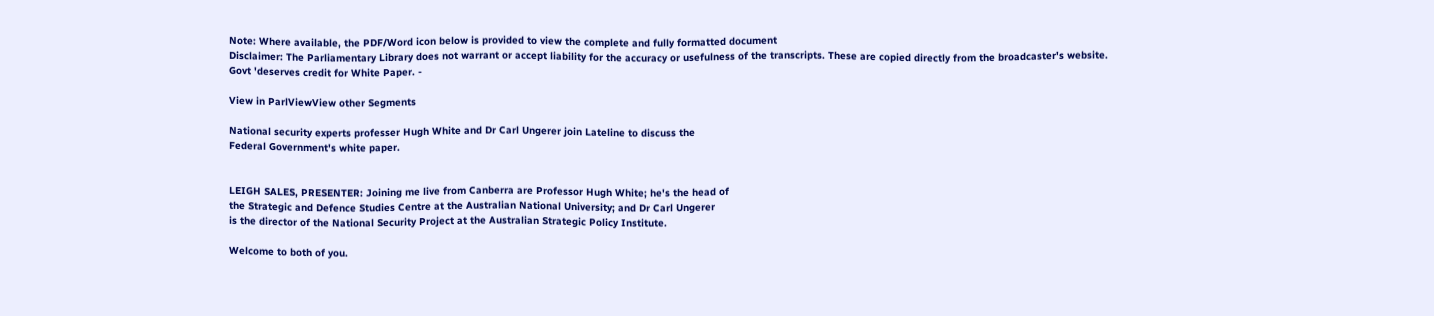Note: Where available, the PDF/Word icon below is provided to view the complete and fully formatted document
Disclaimer: The Parliamentary Library does not warrant or accept liability for the accuracy or usefulness of the transcripts. These are copied directly from the broadcaster's website.
Govt 'deserves credit for White Paper. -

View in ParlViewView other Segments

National security experts professer Hugh White and Dr Carl Ungerer join Lateline to discuss the
Federal Government's white paper.


LEIGH SALES, PRESENTER: Joining me live from Canberra are Professor Hugh White; he's the head of
the Strategic and Defence Studies Centre at the Australian National University; and Dr Carl Ungerer
is the director of the National Security Project at the Australian Strategic Policy Institute.

Welcome to both of you.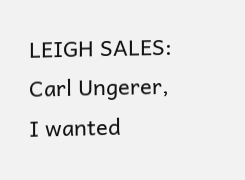LEIGH SALES: Carl Ungerer, I wanted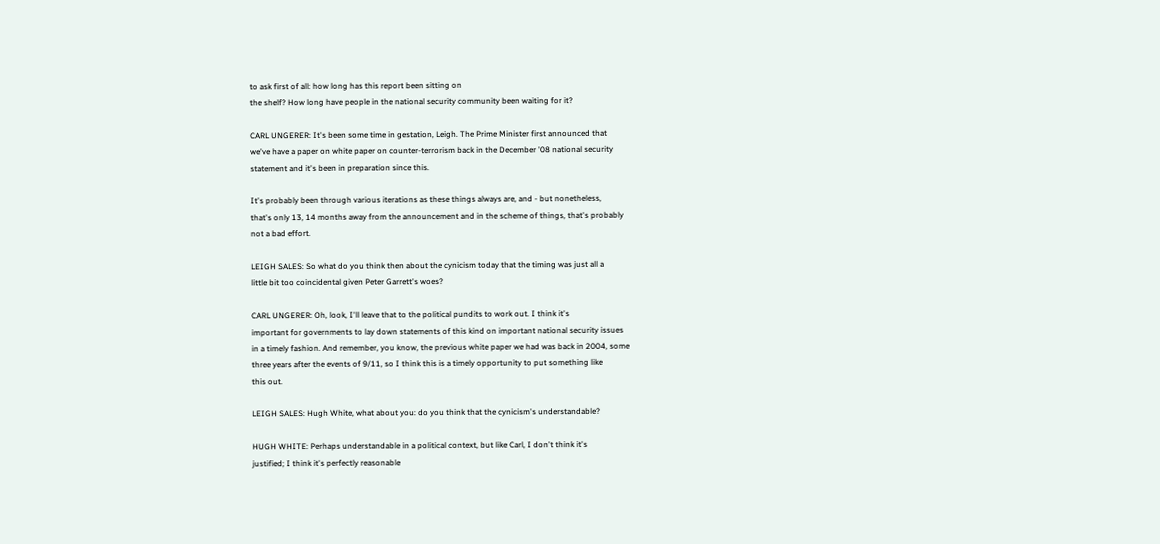to ask first of all: how long has this report been sitting on
the shelf? How long have people in the national security community been waiting for it?

CARL UNGERER: It's been some time in gestation, Leigh. The Prime Minister first announced that
we've have a paper on white paper on counter-terrorism back in the December '08 national security
statement and it's been in preparation since this.

It's probably been through various iterations as these things always are, and - but nonetheless,
that's only 13, 14 months away from the announcement and in the scheme of things, that's probably
not a bad effort.

LEIGH SALES: So what do you think then about the cynicism today that the timing was just all a
little bit too coincidental given Peter Garrett's woes?

CARL UNGERER: Oh, look, I'll leave that to the political pundits to work out. I think it's
important for governments to lay down statements of this kind on important national security issues
in a timely fashion. And remember, you know, the previous white paper we had was back in 2004, some
three years after the events of 9/11, so I think this is a timely opportunity to put something like
this out.

LEIGH SALES: Hugh White, what about you: do you think that the cynicism's understandable?

HUGH WHITE: Perhaps understandable in a political context, but like Carl, I don't think it's
justified; I think it's perfectly reasonable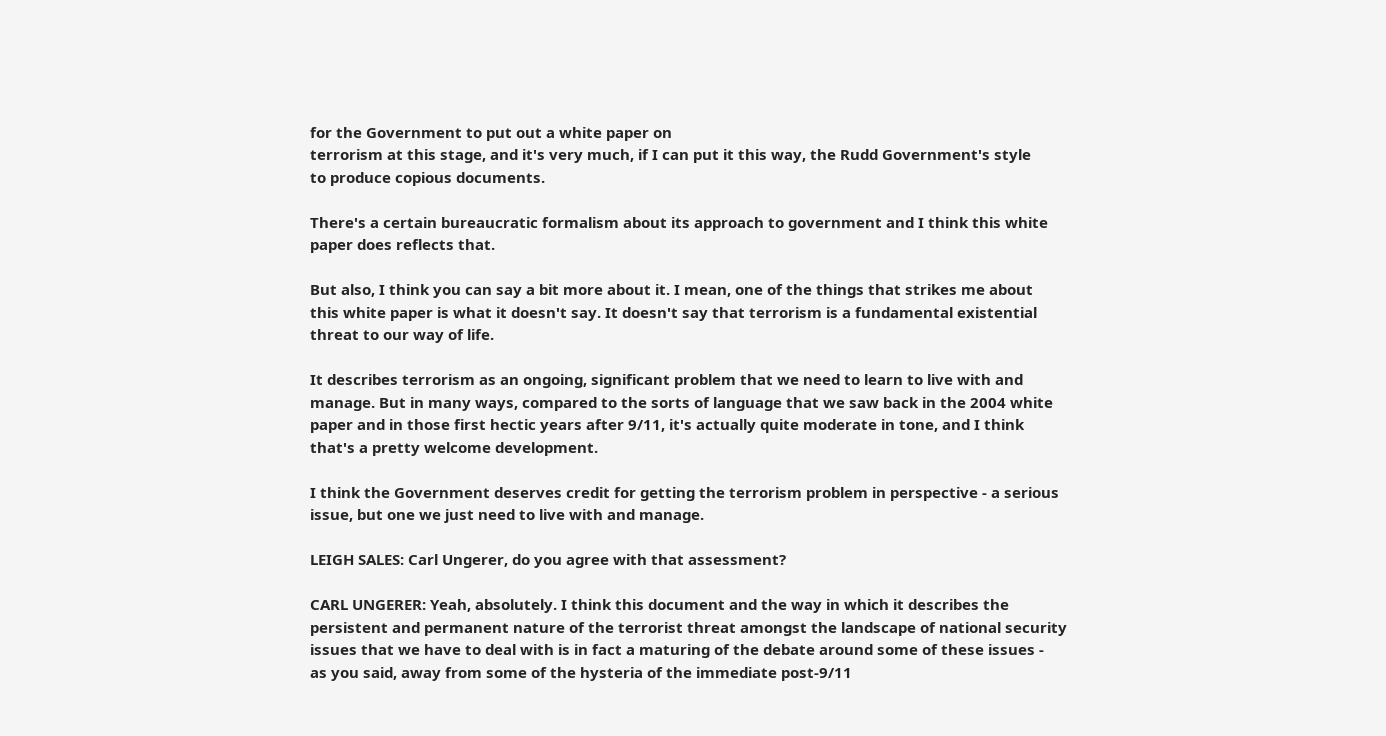for the Government to put out a white paper on
terrorism at this stage, and it's very much, if I can put it this way, the Rudd Government's style
to produce copious documents.

There's a certain bureaucratic formalism about its approach to government and I think this white
paper does reflects that.

But also, I think you can say a bit more about it. I mean, one of the things that strikes me about
this white paper is what it doesn't say. It doesn't say that terrorism is a fundamental existential
threat to our way of life.

It describes terrorism as an ongoing, significant problem that we need to learn to live with and
manage. But in many ways, compared to the sorts of language that we saw back in the 2004 white
paper and in those first hectic years after 9/11, it's actually quite moderate in tone, and I think
that's a pretty welcome development.

I think the Government deserves credit for getting the terrorism problem in perspective - a serious
issue, but one we just need to live with and manage.

LEIGH SALES: Carl Ungerer, do you agree with that assessment?

CARL UNGERER: Yeah, absolutely. I think this document and the way in which it describes the
persistent and permanent nature of the terrorist threat amongst the landscape of national security
issues that we have to deal with is in fact a maturing of the debate around some of these issues -
as you said, away from some of the hysteria of the immediate post-9/11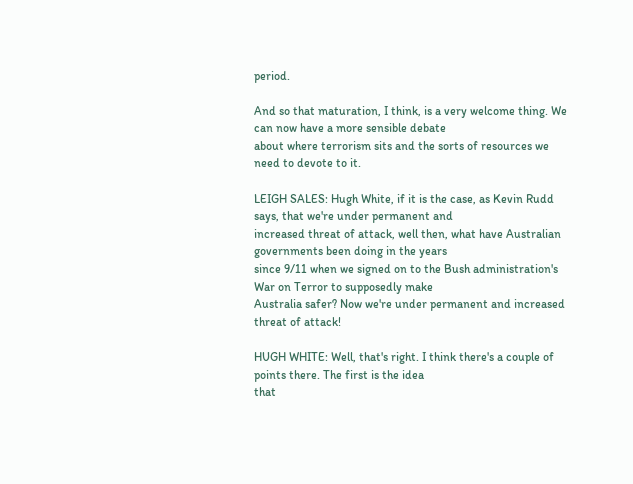period.

And so that maturation, I think, is a very welcome thing. We can now have a more sensible debate
about where terrorism sits and the sorts of resources we need to devote to it.

LEIGH SALES: Hugh White, if it is the case, as Kevin Rudd says, that we're under permanent and
increased threat of attack, well then, what have Australian governments been doing in the years
since 9/11 when we signed on to the Bush administration's War on Terror to supposedly make
Australia safer? Now we're under permanent and increased threat of attack!

HUGH WHITE: Well, that's right. I think there's a couple of points there. The first is the idea
that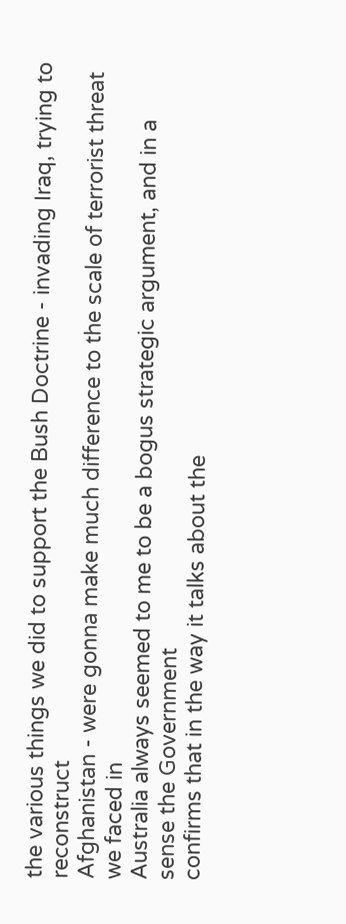the various things we did to support the Bush Doctrine - invading Iraq, trying to reconstruct
Afghanistan - were gonna make much difference to the scale of terrorist threat we faced in
Australia always seemed to me to be a bogus strategic argument, and in a sense the Government
confirms that in the way it talks about the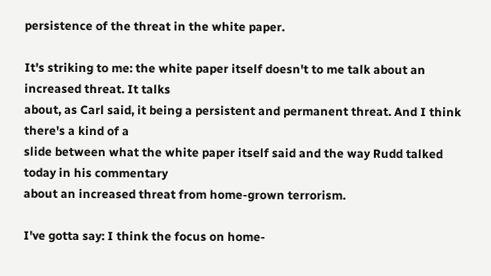persistence of the threat in the white paper.

It's striking to me: the white paper itself doesn't to me talk about an increased threat. It talks
about, as Carl said, it being a persistent and permanent threat. And I think there's a kind of a
slide between what the white paper itself said and the way Rudd talked today in his commentary
about an increased threat from home-grown terrorism.

I've gotta say: I think the focus on home-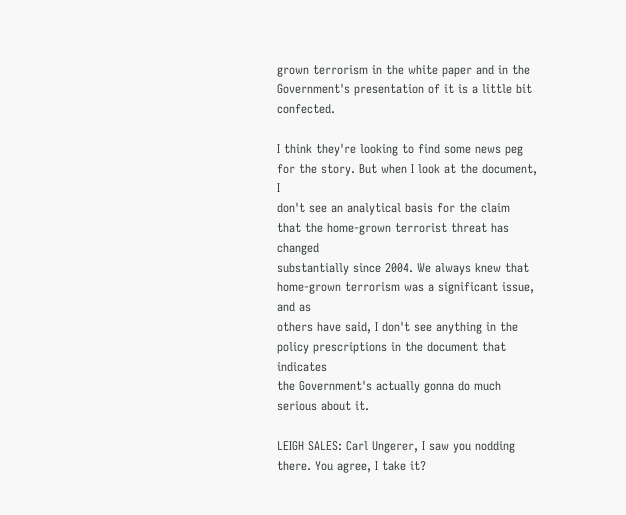grown terrorism in the white paper and in the
Government's presentation of it is a little bit confected.

I think they're looking to find some news peg for the story. But when I look at the document, I
don't see an analytical basis for the claim that the home-grown terrorist threat has changed
substantially since 2004. We always knew that home-grown terrorism was a significant issue, and as
others have said, I don't see anything in the policy prescriptions in the document that indicates
the Government's actually gonna do much serious about it.

LEIGH SALES: Carl Ungerer, I saw you nodding there. You agree, I take it?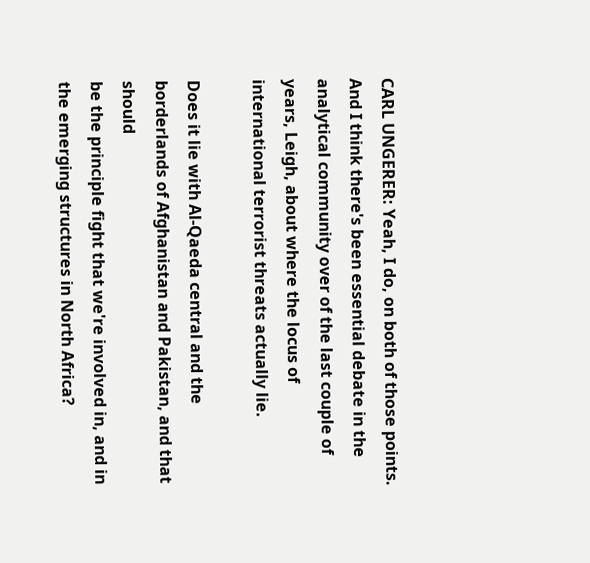CARL UNGERER: Yeah, I do, on both of those points. And I think there's been essential debate in the
analytical community over of the last couple of years, Leigh, about where the locus of
international terrorist threats actually lie.

Does it lie with Al-Qaeda central and the borderlands of Afghanistan and Pakistan, and that should
be the principle fight that we're involved in, and in the emerging structures in North Africa?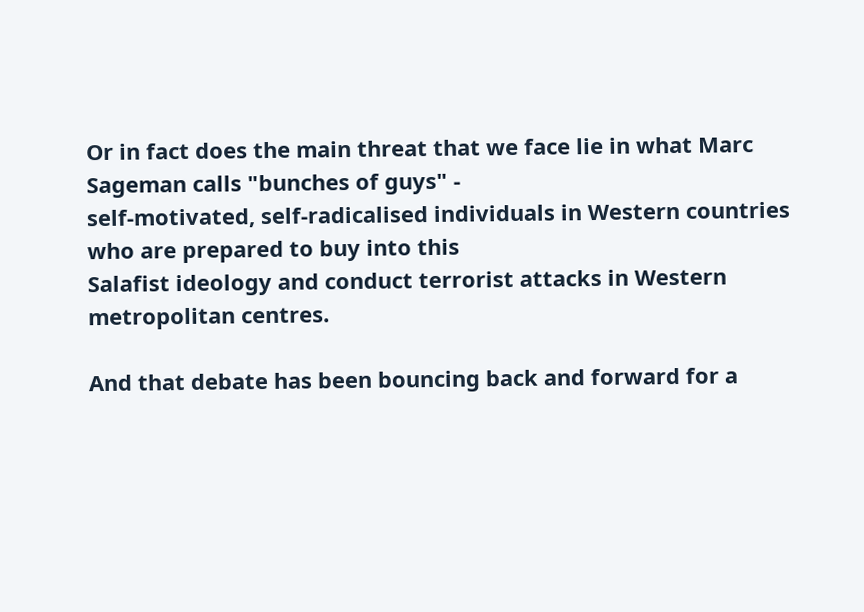Or in fact does the main threat that we face lie in what Marc Sageman calls "bunches of guys" -
self-motivated, self-radicalised individuals in Western countries who are prepared to buy into this
Salafist ideology and conduct terrorist attacks in Western metropolitan centres.

And that debate has been bouncing back and forward for a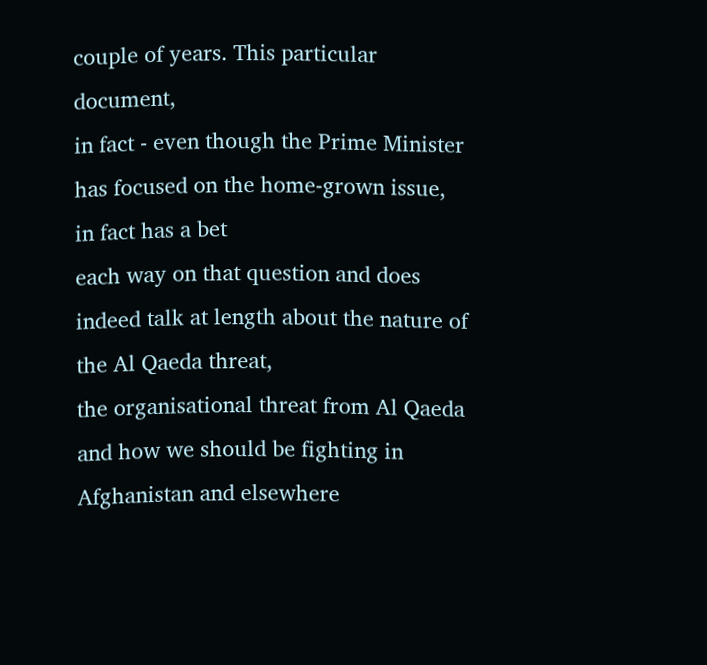couple of years. This particular document,
in fact - even though the Prime Minister has focused on the home-grown issue, in fact has a bet
each way on that question and does indeed talk at length about the nature of the Al Qaeda threat,
the organisational threat from Al Qaeda and how we should be fighting in Afghanistan and elsewhere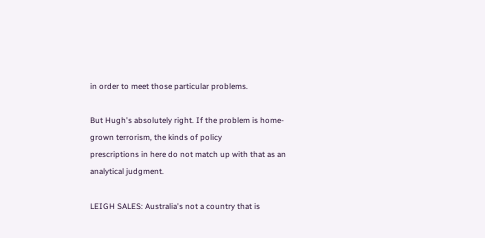in order to meet those particular problems.

But Hugh's absolutely right. If the problem is home-grown terrorism, the kinds of policy
prescriptions in here do not match up with that as an analytical judgment.

LEIGH SALES: Australia's not a country that is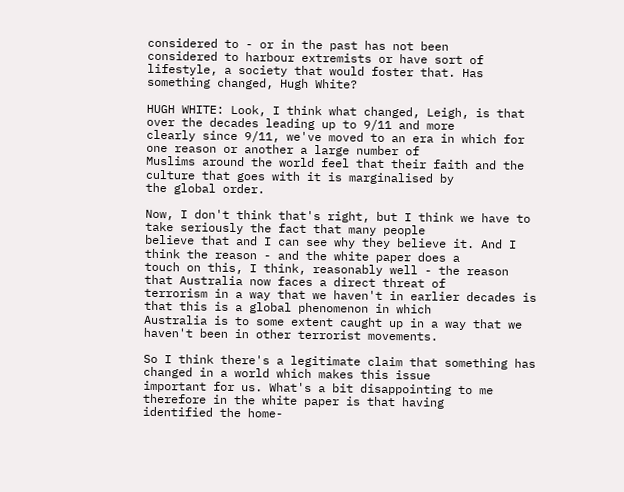considered to - or in the past has not been
considered to harbour extremists or have sort of lifestyle, a society that would foster that. Has
something changed, Hugh White?

HUGH WHITE: Look, I think what changed, Leigh, is that over the decades leading up to 9/11 and more
clearly since 9/11, we've moved to an era in which for one reason or another a large number of
Muslims around the world feel that their faith and the culture that goes with it is marginalised by
the global order.

Now, I don't think that's right, but I think we have to take seriously the fact that many people
believe that and I can see why they believe it. And I think the reason - and the white paper does a
touch on this, I think, reasonably well - the reason that Australia now faces a direct threat of
terrorism in a way that we haven't in earlier decades is that this is a global phenomenon in which
Australia is to some extent caught up in a way that we haven't been in other terrorist movements.

So I think there's a legitimate claim that something has changed in a world which makes this issue
important for us. What's a bit disappointing to me therefore in the white paper is that having
identified the home-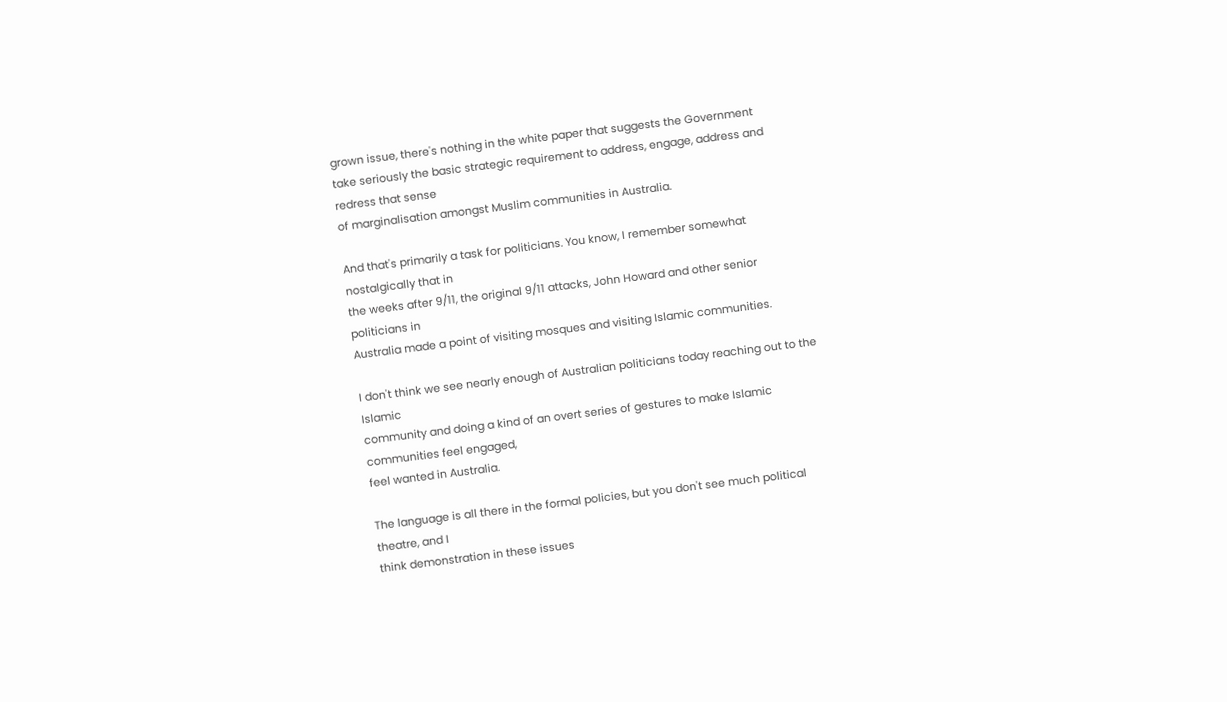grown issue, there's nothing in the white paper that suggests the Government
take seriously the basic strategic requirement to address, engage, address and redress that sense
of marginalisation amongst Muslim communities in Australia.

And that's primarily a task for politicians. You know, I remember somewhat nostalgically that in
the weeks after 9/11, the original 9/11 attacks, John Howard and other senior politicians in
Australia made a point of visiting mosques and visiting Islamic communities.

I don't think we see nearly enough of Australian politicians today reaching out to the Islamic
community and doing a kind of an overt series of gestures to make Islamic communities feel engaged,
feel wanted in Australia.

The language is all there in the formal policies, but you don't see much political theatre, and I
think demonstration in these issues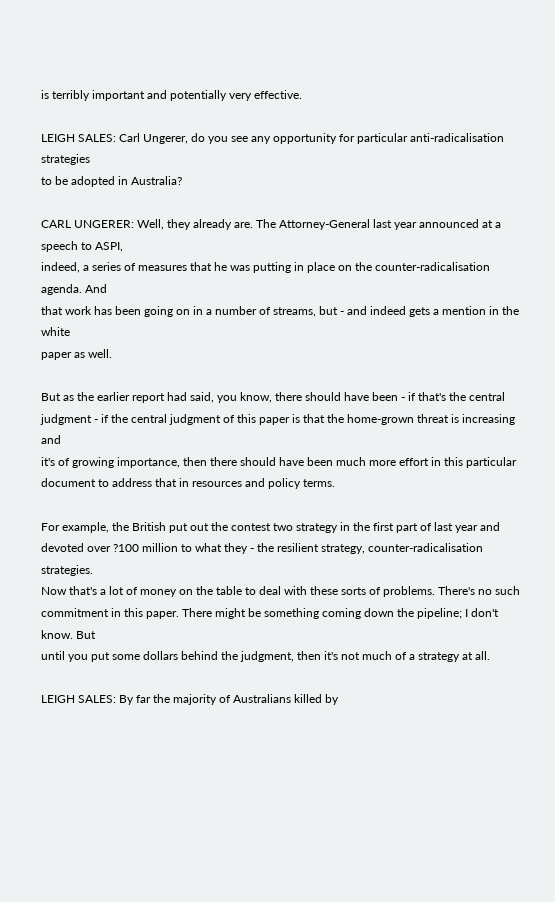is terribly important and potentially very effective.

LEIGH SALES: Carl Ungerer, do you see any opportunity for particular anti-radicalisation strategies
to be adopted in Australia?

CARL UNGERER: Well, they already are. The Attorney-General last year announced at a speech to ASPI,
indeed, a series of measures that he was putting in place on the counter-radicalisation agenda. And
that work has been going on in a number of streams, but - and indeed gets a mention in the white
paper as well.

But as the earlier report had said, you know, there should have been - if that's the central
judgment - if the central judgment of this paper is that the home-grown threat is increasing and
it's of growing importance, then there should have been much more effort in this particular
document to address that in resources and policy terms.

For example, the British put out the contest two strategy in the first part of last year and
devoted over ?100 million to what they - the resilient strategy, counter-radicalisation strategies.
Now that's a lot of money on the table to deal with these sorts of problems. There's no such
commitment in this paper. There might be something coming down the pipeline; I don't know. But
until you put some dollars behind the judgment, then it's not much of a strategy at all.

LEIGH SALES: By far the majority of Australians killed by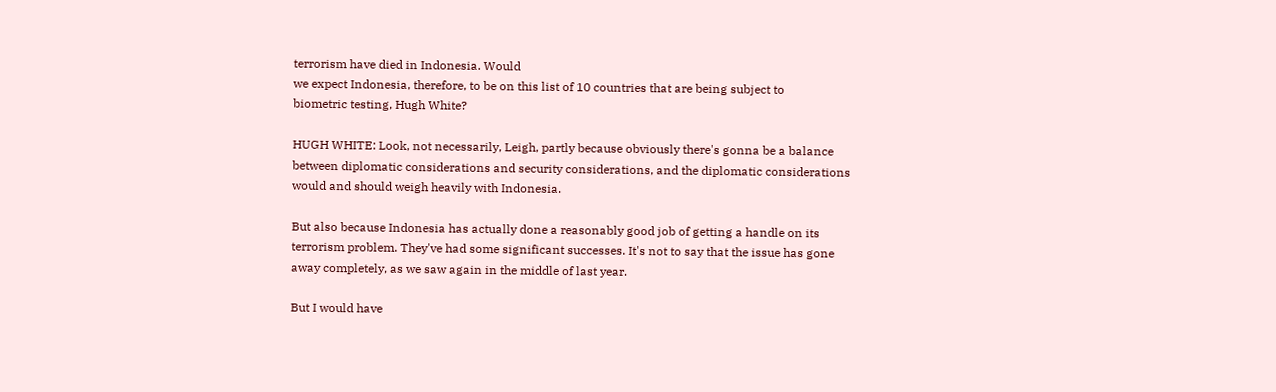terrorism have died in Indonesia. Would
we expect Indonesia, therefore, to be on this list of 10 countries that are being subject to
biometric testing, Hugh White?

HUGH WHITE: Look, not necessarily, Leigh, partly because obviously there's gonna be a balance
between diplomatic considerations and security considerations, and the diplomatic considerations
would and should weigh heavily with Indonesia.

But also because Indonesia has actually done a reasonably good job of getting a handle on its
terrorism problem. They've had some significant successes. It's not to say that the issue has gone
away completely, as we saw again in the middle of last year.

But I would have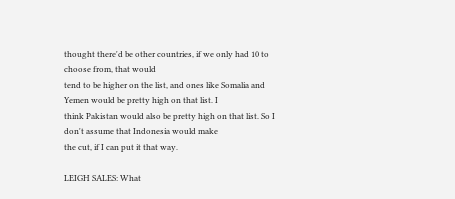thought there'd be other countries, if we only had 10 to choose from, that would
tend to be higher on the list, and ones like Somalia and Yemen would be pretty high on that list. I
think Pakistan would also be pretty high on that list. So I don't assume that Indonesia would make
the cut, if I can put it that way.

LEIGH SALES: What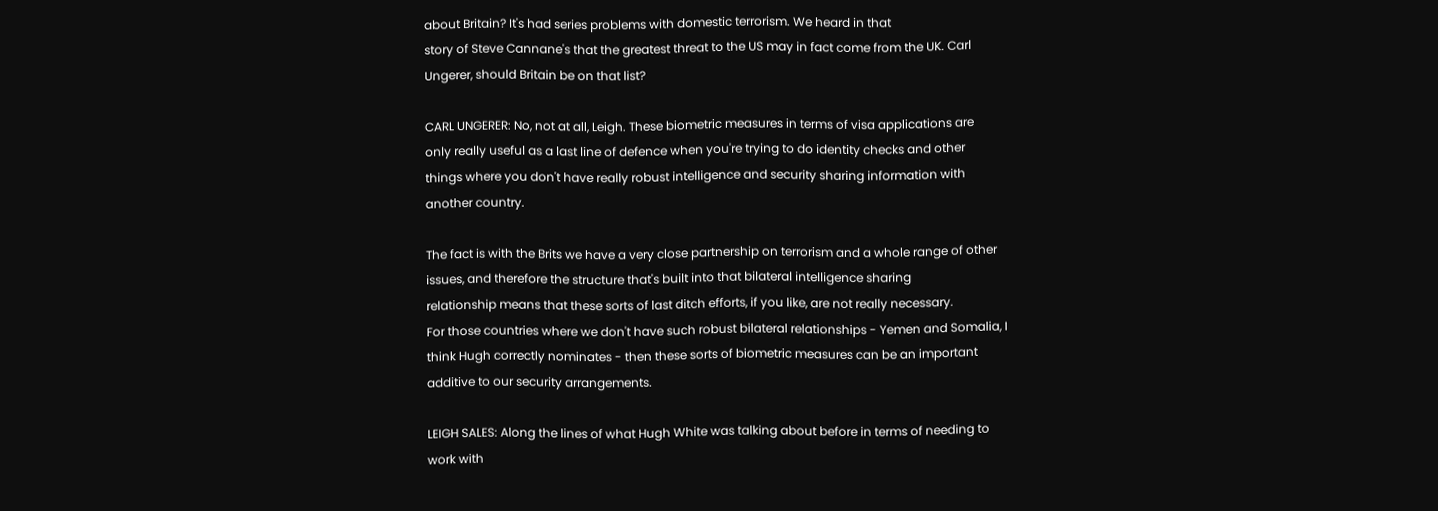about Britain? It's had series problems with domestic terrorism. We heard in that
story of Steve Cannane's that the greatest threat to the US may in fact come from the UK. Carl
Ungerer, should Britain be on that list?

CARL UNGERER: No, not at all, Leigh. These biometric measures in terms of visa applications are
only really useful as a last line of defence when you're trying to do identity checks and other
things where you don't have really robust intelligence and security sharing information with
another country.

The fact is with the Brits we have a very close partnership on terrorism and a whole range of other
issues, and therefore the structure that's built into that bilateral intelligence sharing
relationship means that these sorts of last ditch efforts, if you like, are not really necessary.
For those countries where we don't have such robust bilateral relationships - Yemen and Somalia, I
think Hugh correctly nominates - then these sorts of biometric measures can be an important
additive to our security arrangements.

LEIGH SALES: Along the lines of what Hugh White was talking about before in terms of needing to
work with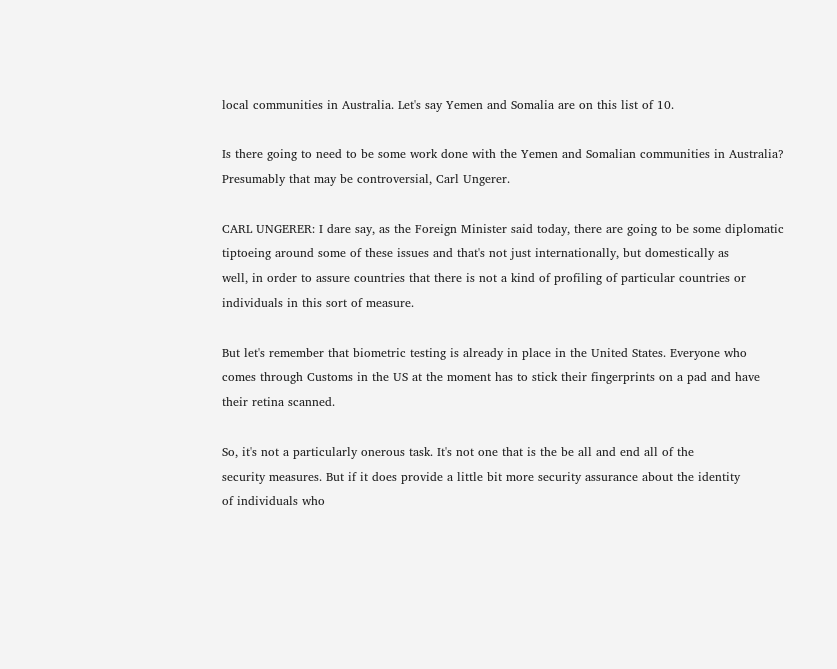local communities in Australia. Let's say Yemen and Somalia are on this list of 10.

Is there going to need to be some work done with the Yemen and Somalian communities in Australia?
Presumably that may be controversial, Carl Ungerer.

CARL UNGERER: I dare say, as the Foreign Minister said today, there are going to be some diplomatic
tiptoeing around some of these issues and that's not just internationally, but domestically as
well, in order to assure countries that there is not a kind of profiling of particular countries or
individuals in this sort of measure.

But let's remember that biometric testing is already in place in the United States. Everyone who
comes through Customs in the US at the moment has to stick their fingerprints on a pad and have
their retina scanned.

So, it's not a particularly onerous task. It's not one that is the be all and end all of the
security measures. But if it does provide a little bit more security assurance about the identity
of individuals who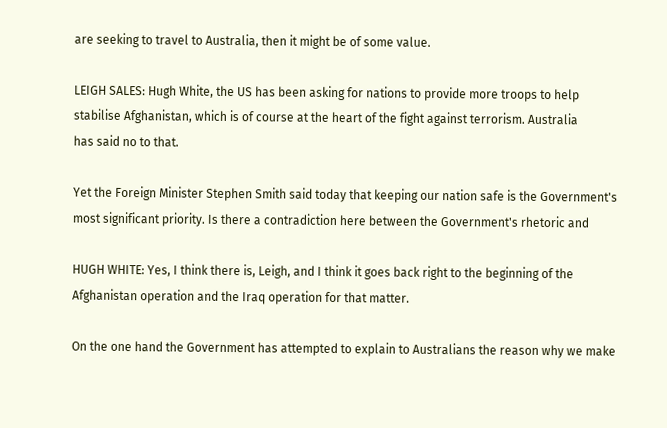are seeking to travel to Australia, then it might be of some value.

LEIGH SALES: Hugh White, the US has been asking for nations to provide more troops to help
stabilise Afghanistan, which is of course at the heart of the fight against terrorism. Australia
has said no to that.

Yet the Foreign Minister Stephen Smith said today that keeping our nation safe is the Government's
most significant priority. Is there a contradiction here between the Government's rhetoric and

HUGH WHITE: Yes, I think there is, Leigh, and I think it goes back right to the beginning of the
Afghanistan operation and the Iraq operation for that matter.

On the one hand the Government has attempted to explain to Australians the reason why we make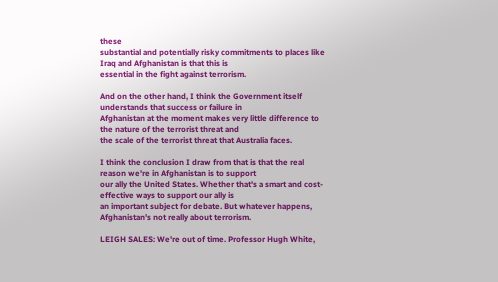these
substantial and potentially risky commitments to places like Iraq and Afghanistan is that this is
essential in the fight against terrorism.

And on the other hand, I think the Government itself understands that success or failure in
Afghanistan at the moment makes very little difference to the nature of the terrorist threat and
the scale of the terrorist threat that Australia faces.

I think the conclusion I draw from that is that the real reason we're in Afghanistan is to support
our ally the United States. Whether that's a smart and cost-effective ways to support our ally is
an important subject for debate. But whatever happens, Afghanistan's not really about terrorism.

LEIGH SALES: We're out of time. Professor Hugh White,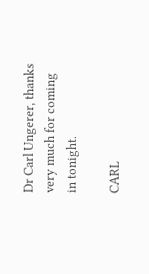Dr Carl Ungerer, thanks very much for coming
in tonight.

CARL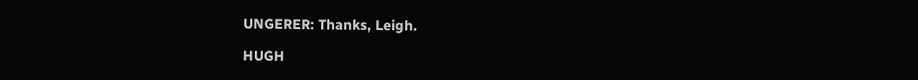UNGERER: Thanks, Leigh.

HUGH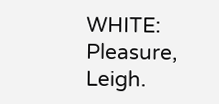WHITE: Pleasure, Leigh.